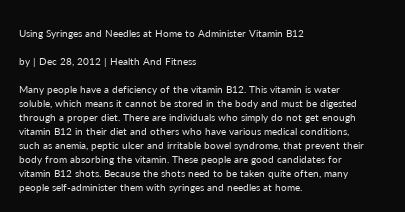Using Syringes and Needles at Home to Administer Vitamin B12

by | Dec 28, 2012 | Health And Fitness

Many people have a deficiency of the vitamin B12. This vitamin is water soluble, which means it cannot be stored in the body and must be digested through a proper diet. There are individuals who simply do not get enough vitamin B12 in their diet and others who have various medical conditions, such as anemia, peptic ulcer and irritable bowel syndrome, that prevent their body from absorbing the vitamin. These people are good candidates for vitamin B12 shots. Because the shots need to be taken quite often, many people self-administer them with syringes and needles at home.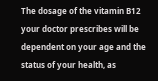The dosage of the vitamin B12 your doctor prescribes will be dependent on your age and the status of your health, as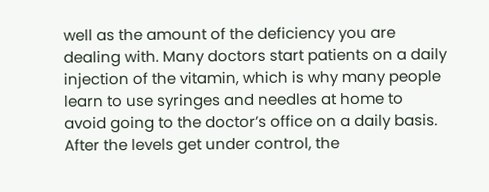well as the amount of the deficiency you are dealing with. Many doctors start patients on a daily injection of the vitamin, which is why many people learn to use syringes and needles at home to avoid going to the doctor’s office on a daily basis. After the levels get under control, the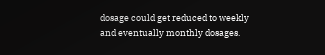dosage could get reduced to weekly and eventually monthly dosages.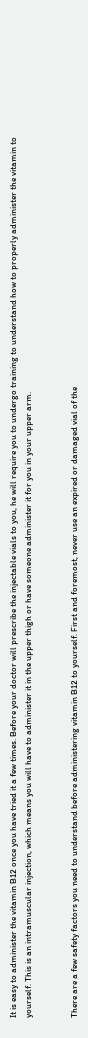It is easy to administer the vitamin B12 once you have tried it a few times. Before your doctor will prescribe the injectable vials to you, he will require you to undergo training to understand how to properly administer the vitamin to yourself. This is an intramuscular injection, which means you will have to administer it in the upper thigh or have someone administer it for you in your upper arm.


There are a few safety factors you need to understand before administering vitamin B12 to yourself. First and foremost, never use an expired or damaged vial of the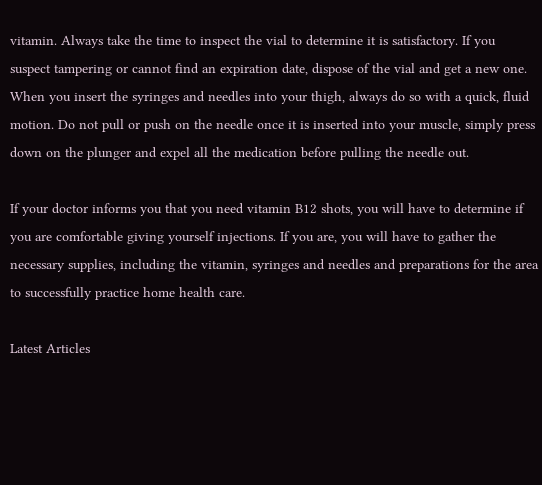vitamin. Always take the time to inspect the vial to determine it is satisfactory. If you suspect tampering or cannot find an expiration date, dispose of the vial and get a new one. When you insert the syringes and needles into your thigh, always do so with a quick, fluid motion. Do not pull or push on the needle once it is inserted into your muscle, simply press down on the plunger and expel all the medication before pulling the needle out.

If your doctor informs you that you need vitamin B12 shots, you will have to determine if you are comfortable giving yourself injections. If you are, you will have to gather the necessary supplies, including the vitamin, syringes and needles and preparations for the area to successfully practice home health care.

Latest Articles